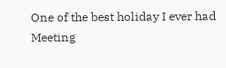One of the best holiday I ever had
Meeting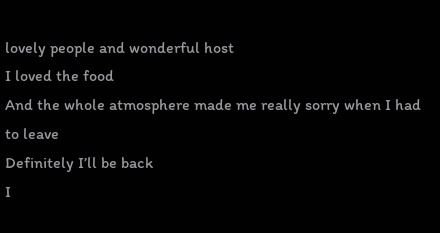lovely people and wonderful host
I loved the food
And the whole atmosphere made me really sorry when I had to leave
Definitely I’ll be back
I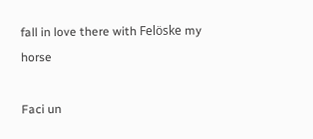fall in love there with Felöske my  horse

Faci un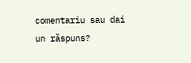comentariu sau dai un răspuns?